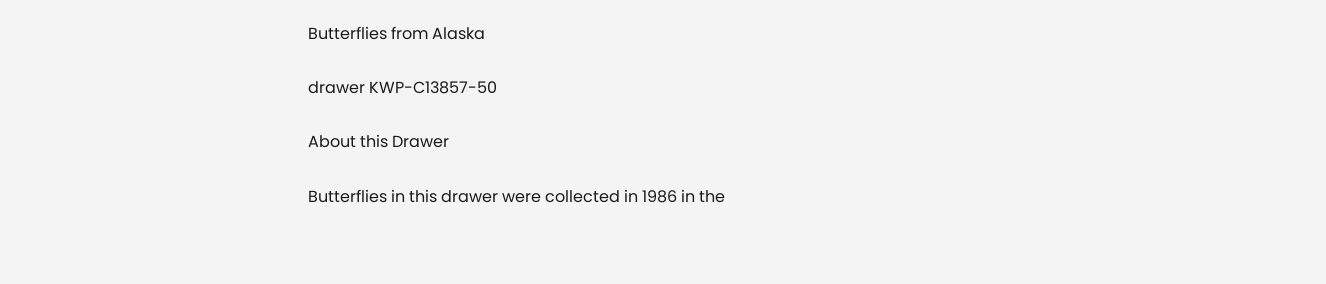Butterflies from Alaska

drawer KWP-C13857-50

About this Drawer

Butterflies in this drawer were collected in 1986 in the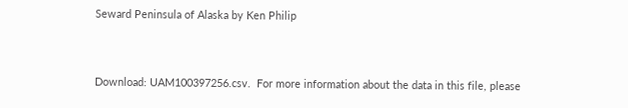Seward Peninsula of Alaska by Ken Philip


Download: UAM100397256.csv.  For more information about the data in this file, please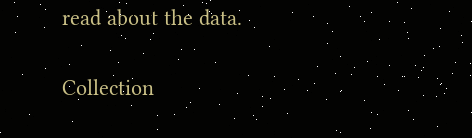read about the data.

Collection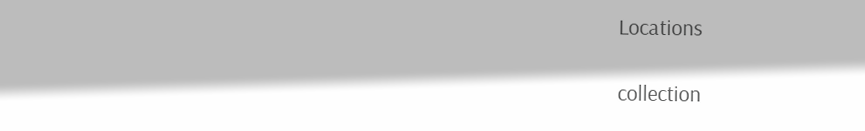Locations

collection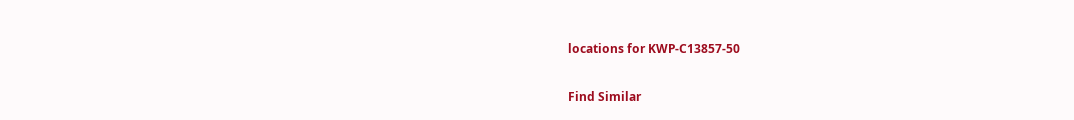locations for KWP-C13857-50

Find Similar